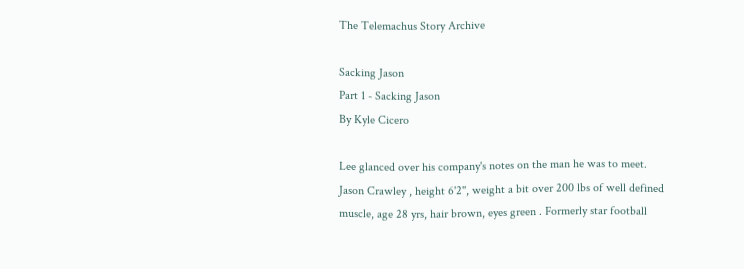The Telemachus Story Archive

Sacking Jason
Part 1 - Sacking Jason
By Kyle Cicero

Lee glanced over his company's notes on the man he was to meet. Jason Crawley , height 6'2'', weight a bit over 200 lbs of well defined muscle, age 28 yrs, hair brown, eyes green . Formerly star football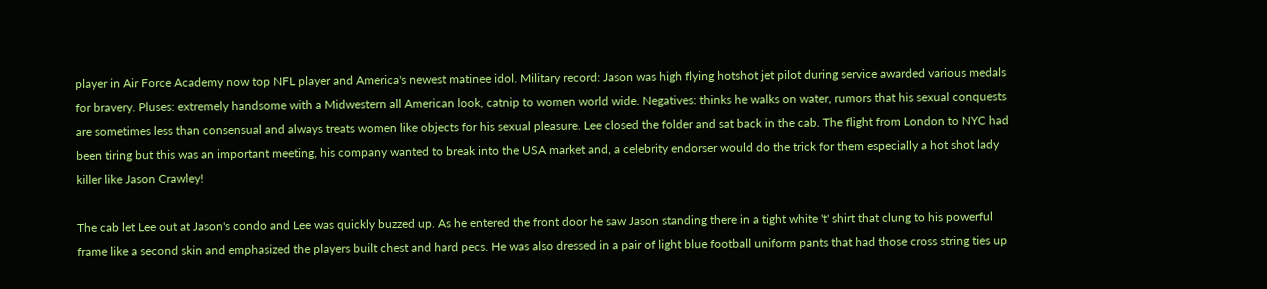player in Air Force Academy now top NFL player and America's newest matinee idol. Military record: Jason was high flying hotshot jet pilot during service awarded various medals for bravery. Pluses: extremely handsome with a Midwestern all American look, catnip to women world wide. Negatives: thinks he walks on water, rumors that his sexual conquests are sometimes less than consensual and always treats women like objects for his sexual pleasure. Lee closed the folder and sat back in the cab. The flight from London to NYC had been tiring but this was an important meeting, his company wanted to break into the USA market and, a celebrity endorser would do the trick for them especially a hot shot lady killer like Jason Crawley!

The cab let Lee out at Jason's condo and Lee was quickly buzzed up. As he entered the front door he saw Jason standing there in a tight white 't' shirt that clung to his powerful frame like a second skin and emphasized the players built chest and hard pecs. He was also dressed in a pair of light blue football uniform pants that had those cross string ties up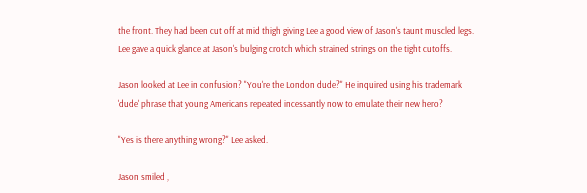the front. They had been cut off at mid thigh giving Lee a good view of Jason's taunt muscled legs. Lee gave a quick glance at Jason's bulging crotch which strained strings on the tight cutoffs.

Jason looked at Lee in confusion? "You're the London dude?" He inquired using his trademark 'dude' phrase that young Americans repeated incessantly now to emulate their new hero?

"Yes is there anything wrong?" Lee asked.

Jason smiled ,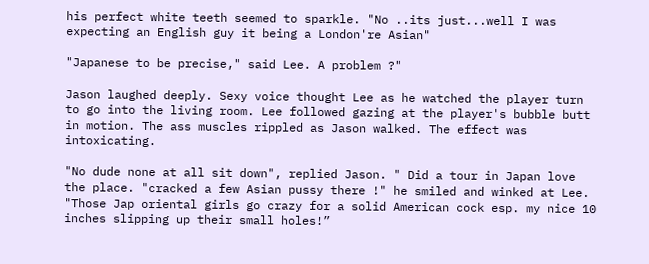his perfect white teeth seemed to sparkle. "No ..its just...well I was expecting an English guy it being a London're Asian"

"Japanese to be precise," said Lee. A problem ?"

Jason laughed deeply. Sexy voice thought Lee as he watched the player turn to go into the living room. Lee followed gazing at the player's bubble butt in motion. The ass muscles rippled as Jason walked. The effect was intoxicating.

"No dude none at all sit down", replied Jason. " Did a tour in Japan love the place. "cracked a few Asian pussy there !" he smiled and winked at Lee. "Those Jap oriental girls go crazy for a solid American cock esp. my nice 10 inches slipping up their small holes!”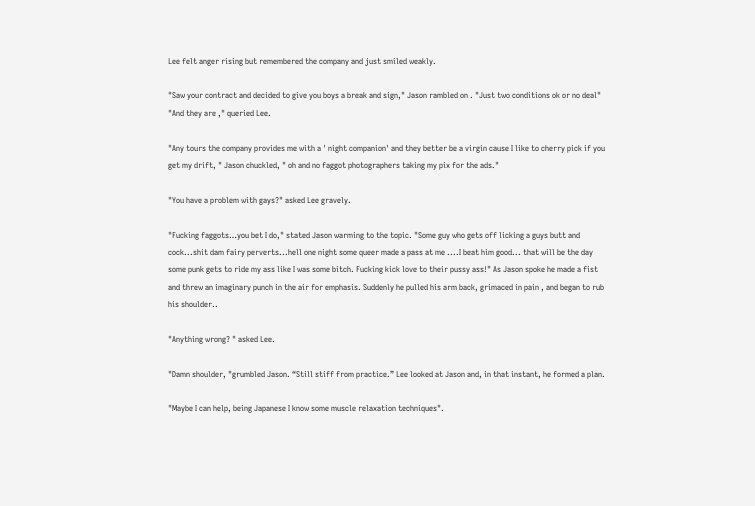Lee felt anger rising but remembered the company and just smiled weakly.

"Saw your contract and decided to give you boys a break and sign," Jason rambled on . "Just two conditions ok or no deal" "And they are ," queried Lee.

"Any tours the company provides me with a ' night companion' and they better be a virgin cause I like to cherry pick if you get my drift, " Jason chuckled, " oh and no faggot photographers taking my pix for the ads."

"You have a problem with gays?" asked Lee gravely.

"Fucking faggots…you bet I do," stated Jason warming to the topic. "Some guy who gets off licking a guys butt and cock...shit dam fairy perverts...hell one night some queer made a pass at me ....I beat him good... that will be the day some punk gets to ride my ass like I was some bitch. Fucking kick love to their pussy ass!" As Jason spoke he made a fist and threw an imaginary punch in the air for emphasis. Suddenly he pulled his arm back, grimaced in pain , and began to rub his shoulder..

"Anything wrong? " asked Lee.

"Damn shoulder, "grumbled Jason. “Still stiff from practice.” Lee looked at Jason and, in that instant, he formed a plan.

"Maybe I can help, being Japanese I know some muscle relaxation techniques".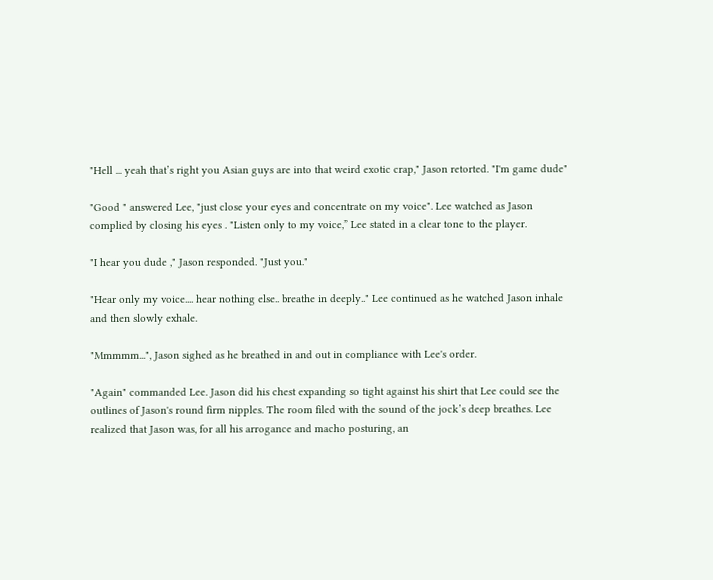"Hell ... yeah that’s right you Asian guys are into that weird exotic crap," Jason retorted. "I'm game dude"

"Good " answered Lee, "just close your eyes and concentrate on my voice". Lee watched as Jason complied by closing his eyes . "Listen only to my voice,” Lee stated in a clear tone to the player.

"I hear you dude ," Jason responded. "Just you."

"Hear only my voice.... hear nothing else.. breathe in deeply.." Lee continued as he watched Jason inhale and then slowly exhale.

"Mmmmm...", Jason sighed as he breathed in and out in compliance with Lee's order.

"Again" commanded Lee. Jason did his chest expanding so tight against his shirt that Lee could see the outlines of Jason's round firm nipples. The room filed with the sound of the jock’s deep breathes. Lee realized that Jason was, for all his arrogance and macho posturing, an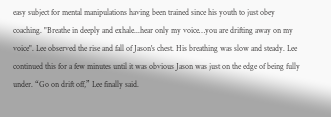easy subject for mental manipulations having been trained since his youth to just obey coaching. "Breathe in deeply and exhale...hear only my voice…you are drifting away on my voice". Lee observed the rise and fall of Jason's chest. His breathing was slow and steady. Lee continued this for a few minutes until it was obvious Jason was just on the edge of being fully under. “Go on drift off,” Lee finally said.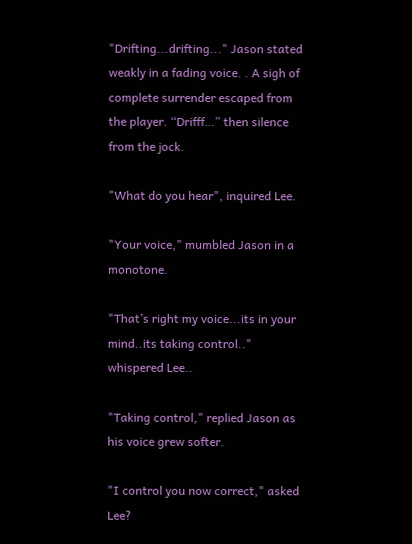"Drifting...drifting..." Jason stated weakly in a fading voice. . A sigh of complete surrender escaped from the player. “Drifff…” then silence from the jock.

"What do you hear", inquired Lee.

"Your voice," mumbled Jason in a monotone.

"That’s right my voice...its in your mind..its taking control.." whispered Lee..

"Taking control," replied Jason as his voice grew softer.

"I control you now correct," asked Lee?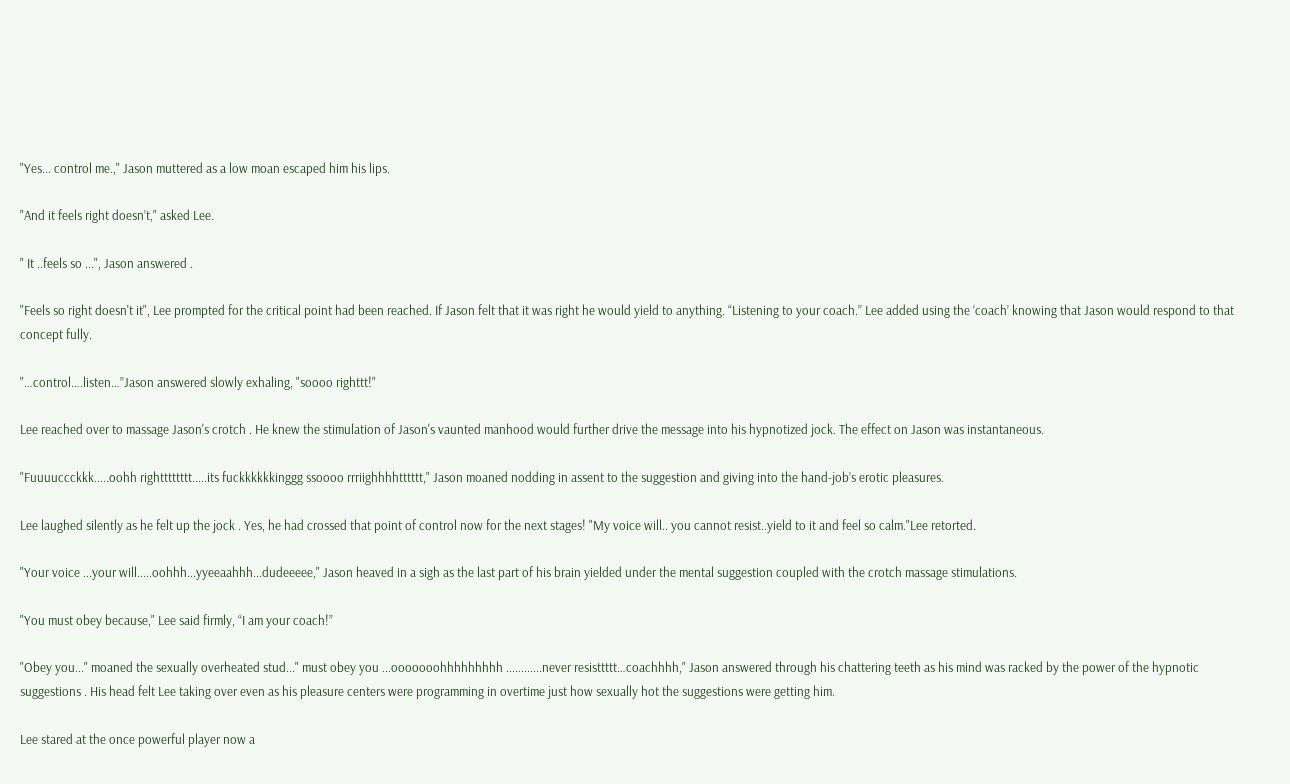"Yes... control me.," Jason muttered as a low moan escaped him his lips.

"And it feels right doesn’t," asked Lee.

" It ..feels so ...", Jason answered .

"Feels so right doesn't it", Lee prompted for the critical point had been reached. If Jason felt that it was right he would yield to anything. “Listening to your coach.” Lee added using the ‘coach’ knowing that Jason would respond to that concept fully.

"…control….listen…”Jason answered slowly exhaling, "soooo righttt!"

Lee reached over to massage Jason's crotch . He knew the stimulation of Jason's vaunted manhood would further drive the message into his hypnotized jock. The effect on Jason was instantaneous.

"Fuuuuccckkk.....oohh rightttttttt.....its fuckkkkkkinggg ssoooo rrriighhhhtttttt," Jason moaned nodding in assent to the suggestion and giving into the hand-job’s erotic pleasures.

Lee laughed silently as he felt up the jock . Yes, he had crossed that point of control now for the next stages! "My voice will.. you cannot resist..yield to it and feel so calm."Lee retorted.

"Your voice ...your will.....oohhh...yyeeaahhh...dudeeeee," Jason heaved in a sigh as the last part of his brain yielded under the mental suggestion coupled with the crotch massage stimulations.

"You must obey because," Lee said firmly, “I am your coach!”

"Obey you..." moaned the sexually overheated stud..." must obey you ...ooooooohhhhhhhhh ............never resisttttt…coachhhh," Jason answered through his chattering teeth as his mind was racked by the power of the hypnotic suggestions . His head felt Lee taking over even as his pleasure centers were programming in overtime just how sexually hot the suggestions were getting him.

Lee stared at the once powerful player now a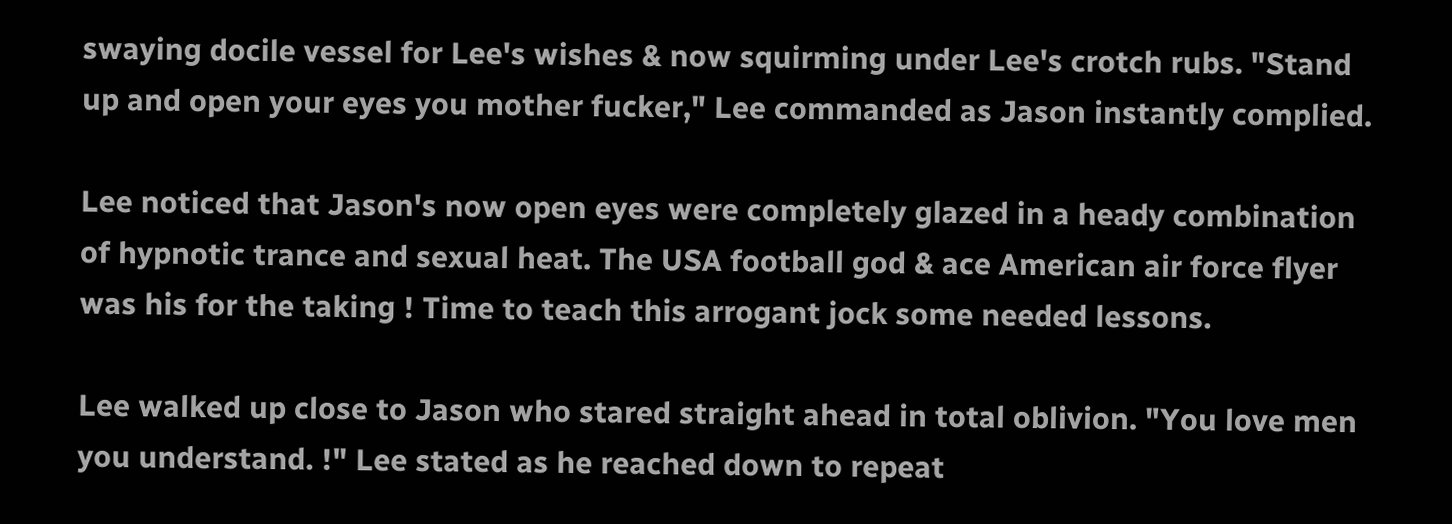swaying docile vessel for Lee's wishes & now squirming under Lee's crotch rubs. "Stand up and open your eyes you mother fucker," Lee commanded as Jason instantly complied.

Lee noticed that Jason's now open eyes were completely glazed in a heady combination of hypnotic trance and sexual heat. The USA football god & ace American air force flyer was his for the taking ! Time to teach this arrogant jock some needed lessons.

Lee walked up close to Jason who stared straight ahead in total oblivion. "You love men you understand. !" Lee stated as he reached down to repeat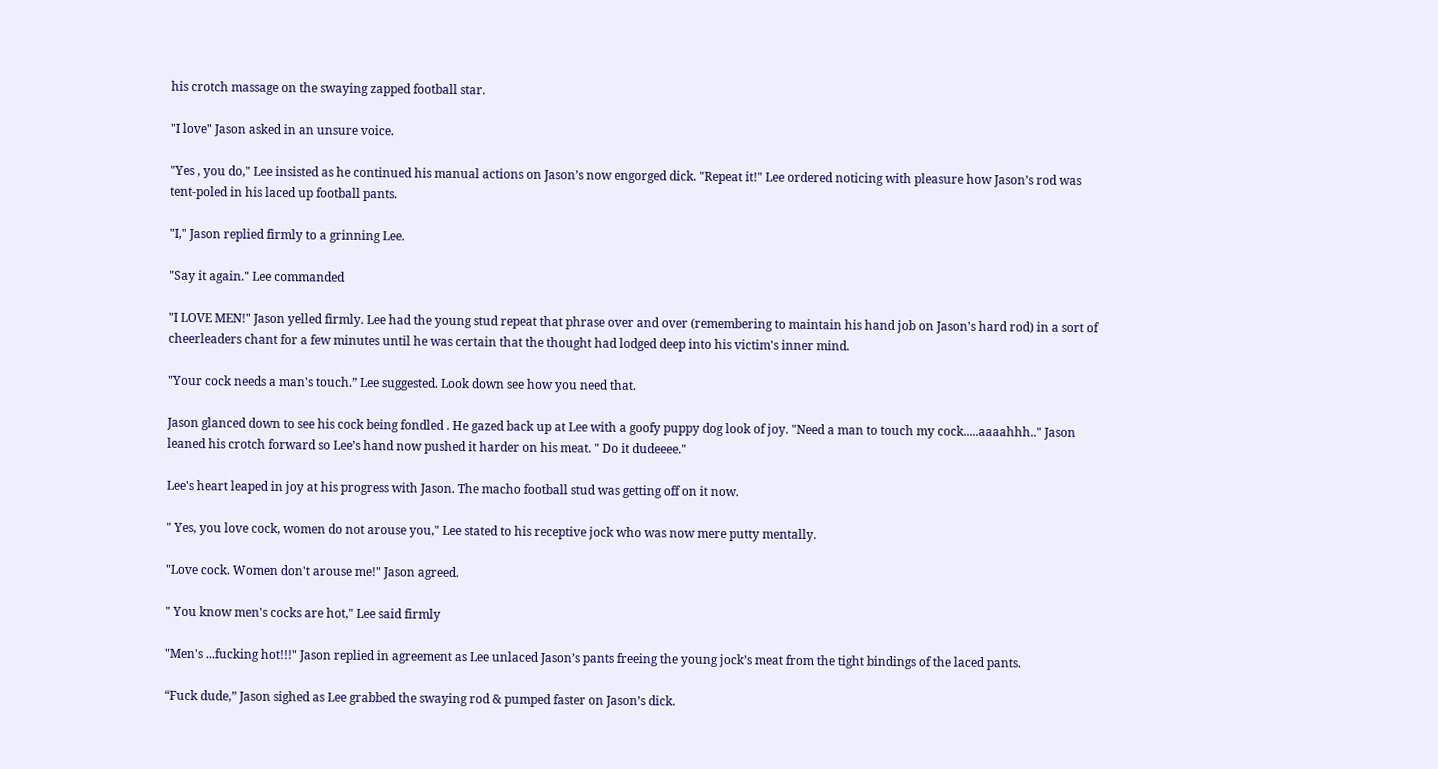his crotch massage on the swaying zapped football star.

"I love" Jason asked in an unsure voice.

"Yes , you do," Lee insisted as he continued his manual actions on Jason’s now engorged dick. "Repeat it!" Lee ordered noticing with pleasure how Jason’s rod was tent-poled in his laced up football pants.

"I," Jason replied firmly to a grinning Lee.

"Say it again." Lee commanded

"I LOVE MEN!" Jason yelled firmly. Lee had the young stud repeat that phrase over and over (remembering to maintain his hand job on Jason's hard rod) in a sort of cheerleaders chant for a few minutes until he was certain that the thought had lodged deep into his victim's inner mind.

"Your cock needs a man's touch.” Lee suggested. Look down see how you need that.

Jason glanced down to see his cock being fondled . He gazed back up at Lee with a goofy puppy dog look of joy. "Need a man to touch my cock.....aaaahhh.." Jason leaned his crotch forward so Lee’s hand now pushed it harder on his meat. " Do it dudeeee."

Lee's heart leaped in joy at his progress with Jason. The macho football stud was getting off on it now.

" Yes, you love cock, women do not arouse you," Lee stated to his receptive jock who was now mere putty mentally.

"Love cock. Women don't arouse me!" Jason agreed.

" You know men's cocks are hot," Lee said firmly

"Men's ...fucking hot!!!" Jason replied in agreement as Lee unlaced Jason’s pants freeing the young jock’s meat from the tight bindings of the laced pants.

“Fuck dude,” Jason sighed as Lee grabbed the swaying rod & pumped faster on Jason’s dick.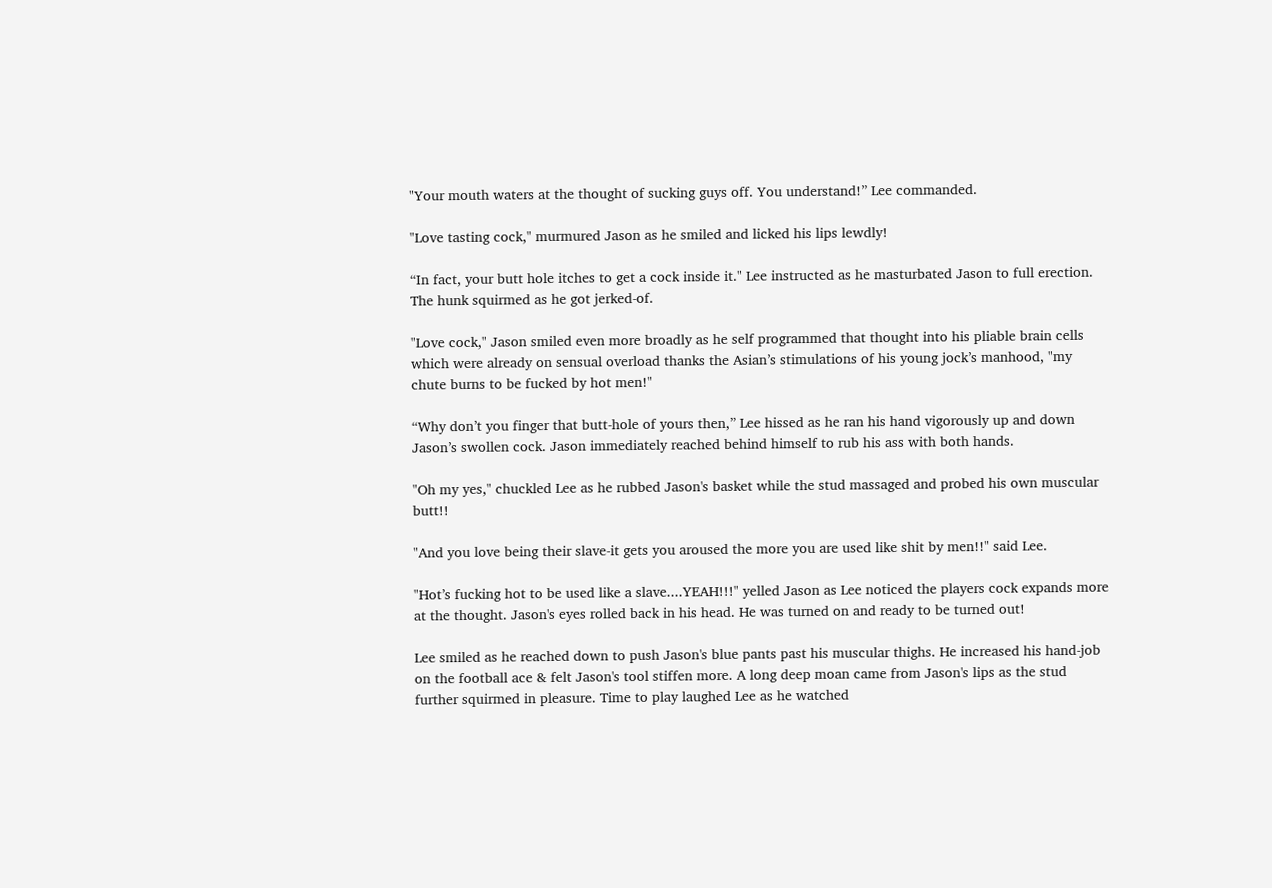"Your mouth waters at the thought of sucking guys off. You understand!” Lee commanded.

"Love tasting cock," murmured Jason as he smiled and licked his lips lewdly!

“In fact, your butt hole itches to get a cock inside it." Lee instructed as he masturbated Jason to full erection. The hunk squirmed as he got jerked-of.

"Love cock," Jason smiled even more broadly as he self programmed that thought into his pliable brain cells which were already on sensual overload thanks the Asian’s stimulations of his young jock’s manhood, "my chute burns to be fucked by hot men!"

“Why don’t you finger that butt-hole of yours then,” Lee hissed as he ran his hand vigorously up and down Jason’s swollen cock. Jason immediately reached behind himself to rub his ass with both hands.

"Oh my yes," chuckled Lee as he rubbed Jason's basket while the stud massaged and probed his own muscular butt!!

"And you love being their slave-it gets you aroused the more you are used like shit by men!!" said Lee.

"Hot’s fucking hot to be used like a slave....YEAH!!!" yelled Jason as Lee noticed the players cock expands more at the thought. Jason's eyes rolled back in his head. He was turned on and ready to be turned out!

Lee smiled as he reached down to push Jason's blue pants past his muscular thighs. He increased his hand-job on the football ace & felt Jason's tool stiffen more. A long deep moan came from Jason's lips as the stud further squirmed in pleasure. Time to play laughed Lee as he watched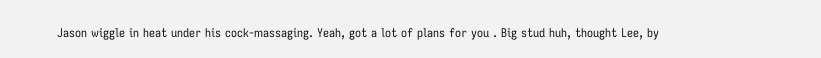Jason wiggle in heat under his cock-massaging. Yeah, got a lot of plans for you . Big stud huh, thought Lee, by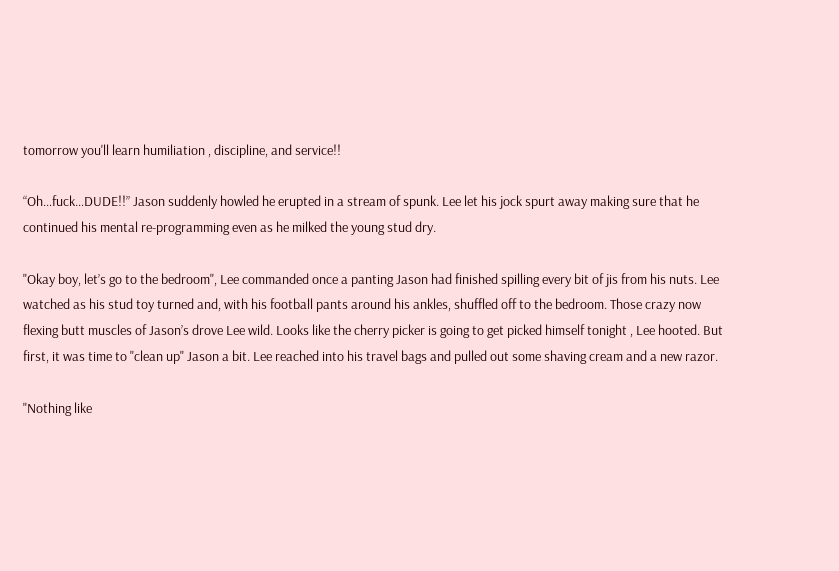tomorrow you'll learn humiliation , discipline, and service!!

“Oh…fuck…DUDE!!” Jason suddenly howled he erupted in a stream of spunk. Lee let his jock spurt away making sure that he continued his mental re-programming even as he milked the young stud dry.

"Okay boy, let’s go to the bedroom", Lee commanded once a panting Jason had finished spilling every bit of jis from his nuts. Lee watched as his stud toy turned and, with his football pants around his ankles, shuffled off to the bedroom. Those crazy now flexing butt muscles of Jason’s drove Lee wild. Looks like the cherry picker is going to get picked himself tonight , Lee hooted. But first, it was time to "clean up" Jason a bit. Lee reached into his travel bags and pulled out some shaving cream and a new razor.

"Nothing like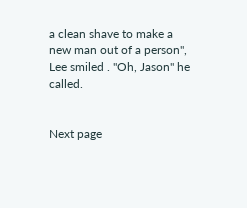a clean shave to make a new man out of a person", Lee smiled . "Oh, Jason" he called.


Next page